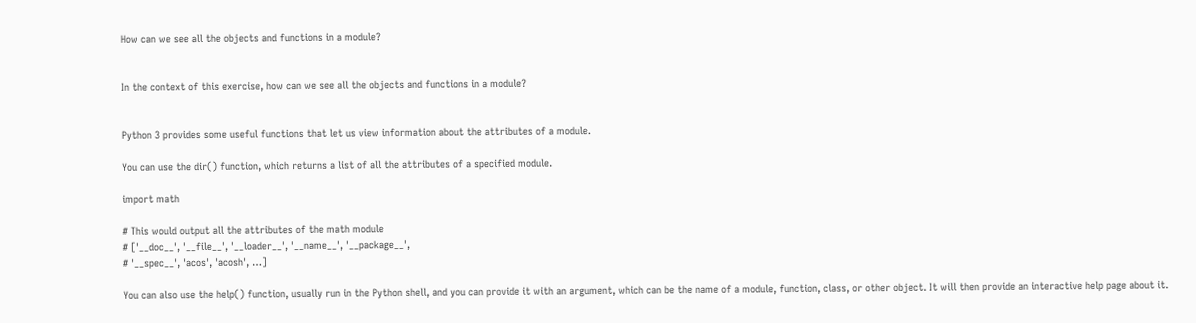How can we see all the objects and functions in a module?


In the context of this exercise, how can we see all the objects and functions in a module?


Python 3 provides some useful functions that let us view information about the attributes of a module.

You can use the dir() function, which returns a list of all the attributes of a specified module.

import math

# This would output all the attributes of the math module
# ['__doc__', '__file__', '__loader__', '__name__', '__package__',
# '__spec__', 'acos', 'acosh', …]

You can also use the help() function, usually run in the Python shell, and you can provide it with an argument, which can be the name of a module, function, class, or other object. It will then provide an interactive help page about it.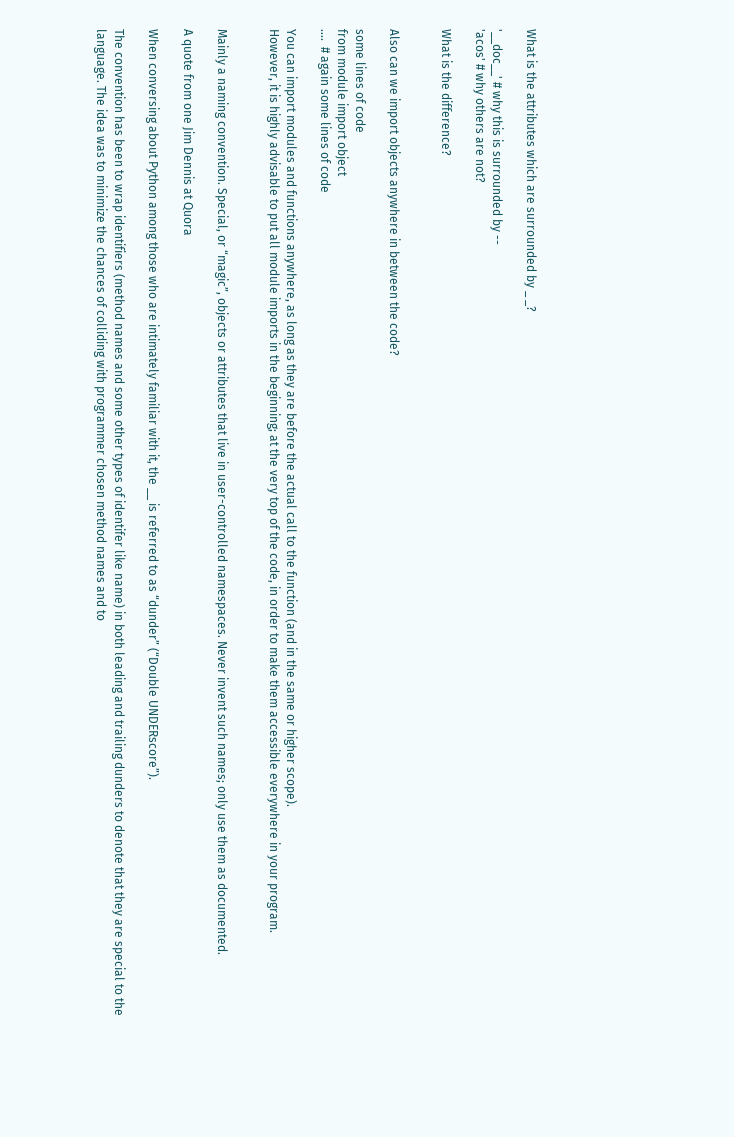What is the attributes which are surrounded by _ _?

'__doc__' # why this is surrounded by --
'acos' # why others are not?

What is the difference?


Also can we import objects anywhere in between the code?

some lines of code
from module import object
....  # again some lines of code

You can import modules and functions anywhere, as long as they are before the actual call to the function (and in the same or higher scope).
However, it is highly advisable to put all module imports in the beginning; at the very top of the code, in order to make them accessible everywhere in your program.


Mainly a naming convention. Special, or “magic”, objects or attributes that live in user-controlled namespaces. Never invent such names; only use them as documented.

A quote from one Jim Dennis at Quora

When conversing about Python among those who are intimately familiar with it, the __ is referred to as “dunder” (“Double UNDERscore”).

The convention has been to wrap identifiers (method names and some other types of identifer like name) in both leading and trailing dunders to denote that they are special to the language. The idea was to minimize the chances of colliding with programmer chosen method names and to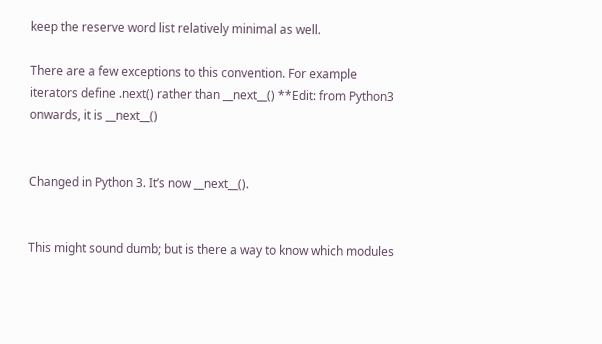keep the reserve word list relatively minimal as well.

There are a few exceptions to this convention. For example iterators define .next() rather than __next__() **Edit: from Python3 onwards, it is __next__()


Changed in Python 3. It’s now __next__().


This might sound dumb; but is there a way to know which modules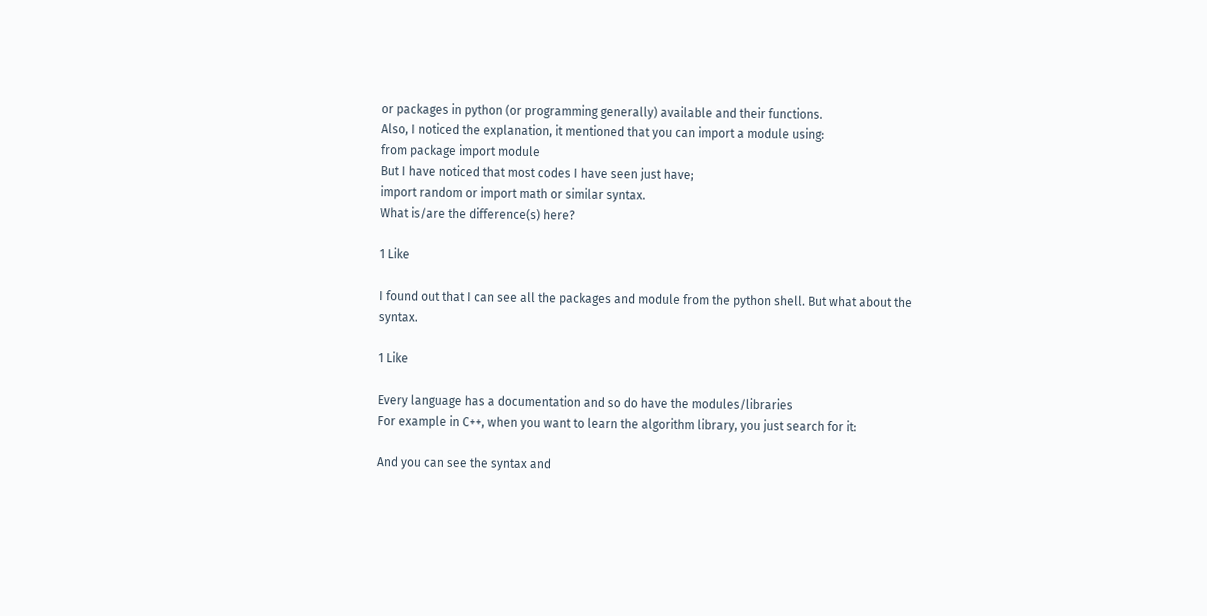or packages in python (or programming generally) available and their functions.
Also, I noticed the explanation, it mentioned that you can import a module using:
from package import module
But I have noticed that most codes I have seen just have;
import random or import math or similar syntax.
What is/are the difference(s) here?

1 Like

I found out that I can see all the packages and module from the python shell. But what about the syntax.

1 Like

Every language has a documentation and so do have the modules/libraries
For example in C++, when you want to learn the algorithm library, you just search for it:

And you can see the syntax and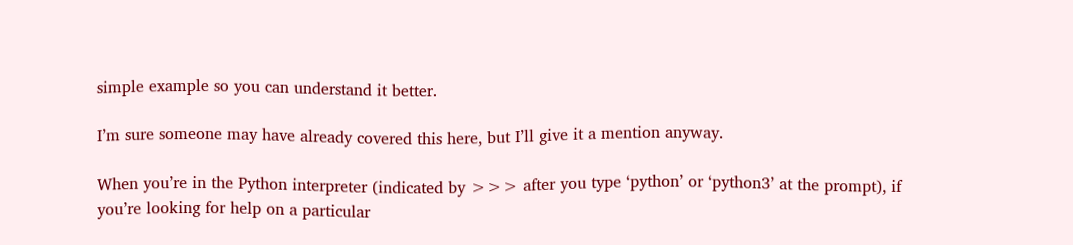simple example so you can understand it better.

I’m sure someone may have already covered this here, but I’ll give it a mention anyway.

When you’re in the Python interpreter (indicated by >>> after you type ‘python’ or ‘python3’ at the prompt), if you’re looking for help on a particular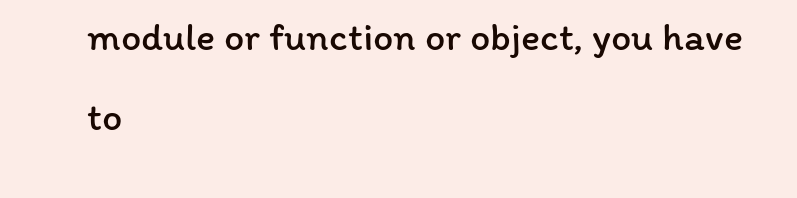module or function or object, you have to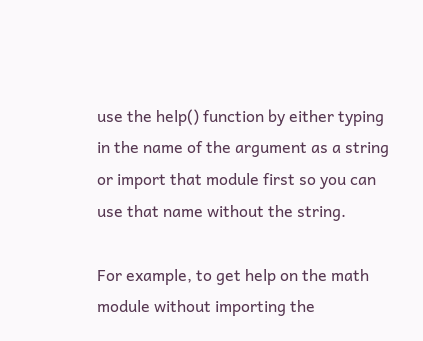use the help() function by either typing in the name of the argument as a string or import that module first so you can use that name without the string.

For example, to get help on the math module without importing the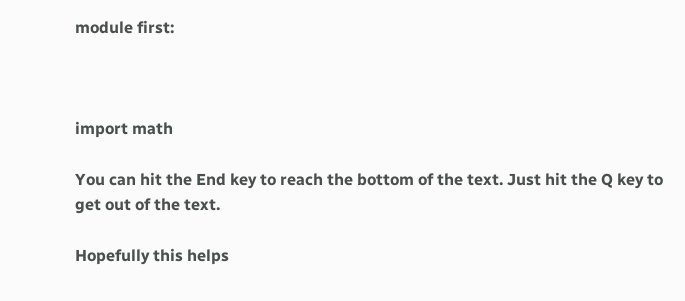module first:



import math

You can hit the End key to reach the bottom of the text. Just hit the Q key to get out of the text.

Hopefully this helps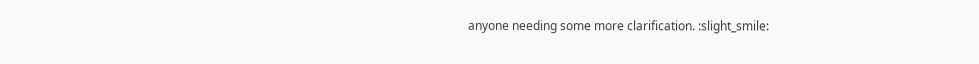anyone needing some more clarification. :slight_smile: